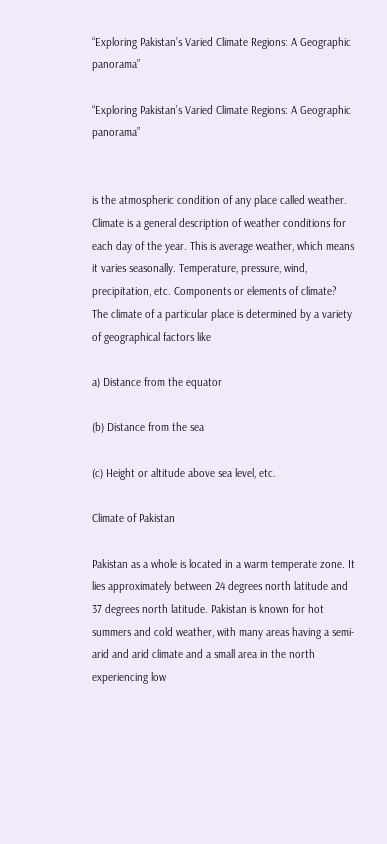“Exploring Pakistan’s Varied Climate Regions: A Geographic panorama”

“Exploring Pakistan’s Varied Climate Regions: A Geographic panorama”


is the atmospheric condition of any place called weather. Climate is a general description of weather conditions for each day of the year. This is average weather, which means it varies seasonally. Temperature, pressure, wind, precipitation, etc. Components or elements of climate? The climate of a particular place is determined by a variety of geographical factors like

a) Distance from the equator

(b) Distance from the sea

(c) Height or altitude above sea level, etc.

Climate of Pakistan

Pakistan as a whole is located in a warm temperate zone. It lies approximately between 24 degrees north latitude and 37 degrees north latitude. Pakistan is known for hot summers and cold weather, with many areas having a semi-arid and arid climate and a small area in the north experiencing low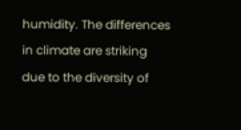humidity. The differences in climate are striking due to the diversity of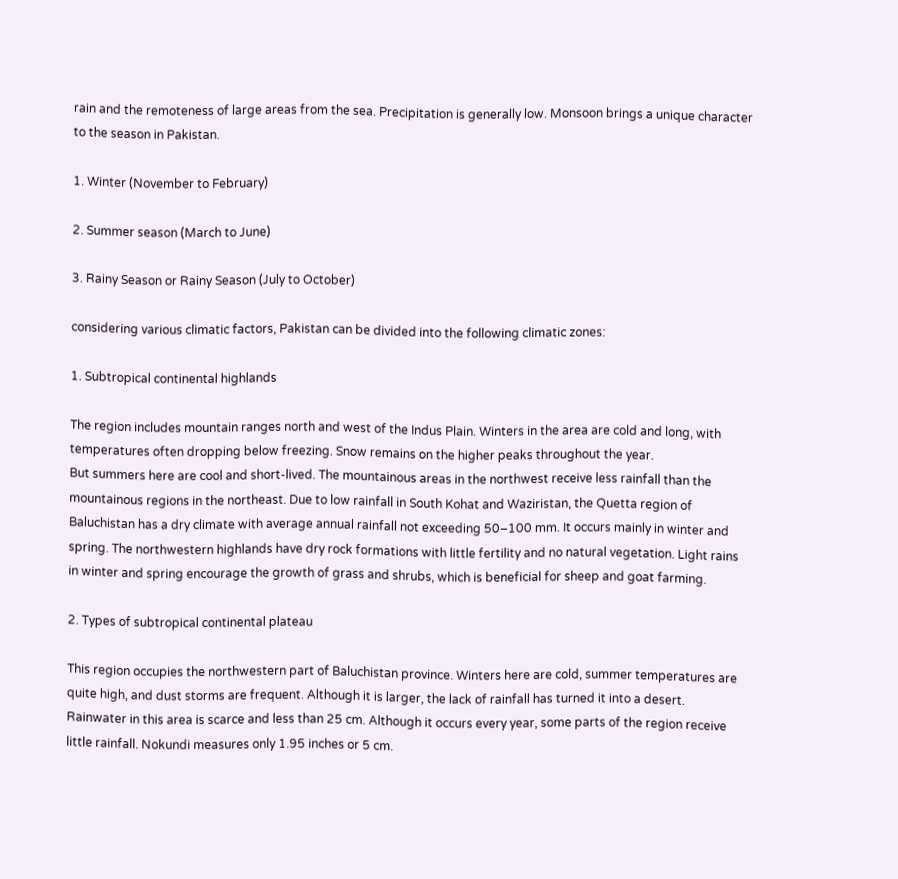rain and the remoteness of large areas from the sea. Precipitation is generally low. Monsoon brings a unique character to the season in Pakistan.

1. Winter (November to February)

2. Summer season (March to June)

3. Rainy Season or Rainy Season (July to October)

considering various climatic factors, Pakistan can be divided into the following climatic zones:

1. Subtropical continental highlands

The region includes mountain ranges north and west of the Indus Plain. Winters in the area are cold and long, with temperatures often dropping below freezing. Snow remains on the higher peaks throughout the year.
But summers here are cool and short-lived. The mountainous areas in the northwest receive less rainfall than the mountainous regions in the northeast. Due to low rainfall in South Kohat and Waziristan, the Quetta region of Baluchistan has a dry climate with average annual rainfall not exceeding 50–100 mm. It occurs mainly in winter and spring. The northwestern highlands have dry rock formations with little fertility and no natural vegetation. Light rains in winter and spring encourage the growth of grass and shrubs, which is beneficial for sheep and goat farming.

2. Types of subtropical continental plateau

This region occupies the northwestern part of Baluchistan province. Winters here are cold, summer temperatures are quite high, and dust storms are frequent. Although it is larger, the lack of rainfall has turned it into a desert. Rainwater in this area is scarce and less than 25 cm. Although it occurs every year, some parts of the region receive little rainfall. Nokundi measures only 1.95 inches or 5 cm.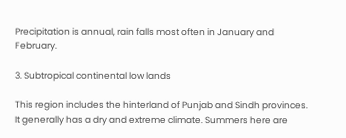Precipitation is annual, rain falls most often in January and February.

3. Subtropical continental low lands

This region includes the hinterland of Punjab and Sindh provinces. It generally has a dry and extreme climate. Summers here are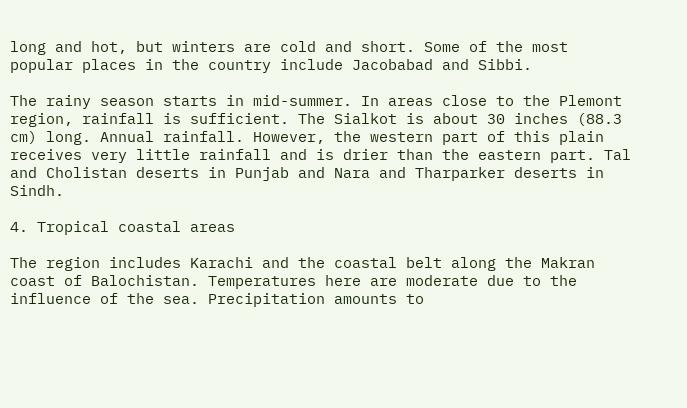long and hot, but winters are cold and short. Some of the most popular places in the country include Jacobabad and Sibbi.

The rainy season starts in mid-summer. In areas close to the Plemont region, rainfall is sufficient. The Sialkot is about 30 inches (88.3 cm) long. Annual rainfall. However, the western part of this plain receives very little rainfall and is drier than the eastern part. Tal and Cholistan deserts in Punjab and Nara and Tharparker deserts in Sindh.

4. Tropical coastal areas

The region includes Karachi and the coastal belt along the Makran coast of Balochistan. Temperatures here are moderate due to the influence of the sea. Precipitation amounts to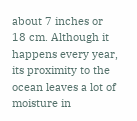about 7 inches or 18 cm. Although it happens every year, its proximity to the ocean leaves a lot of moisture in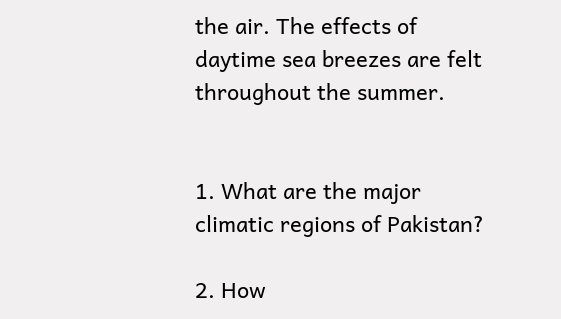the air. The effects of daytime sea breezes are felt throughout the summer.


1. What are the major climatic regions of Pakistan?

2. How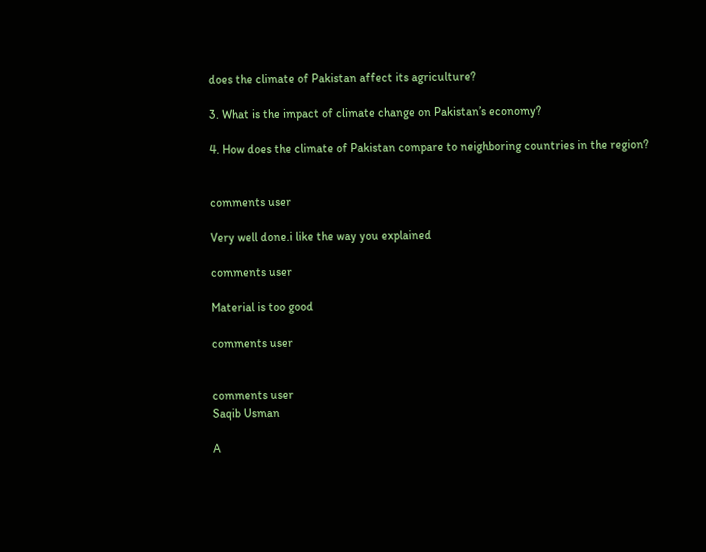does the climate of Pakistan affect its agriculture?

3. What is the impact of climate change on Pakistan’s economy?

4. How does the climate of Pakistan compare to neighboring countries in the region?


comments user

Very well done.i like the way you explained

comments user

Material is too good

comments user


comments user
Saqib Usman

A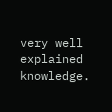very well explained knowledge.